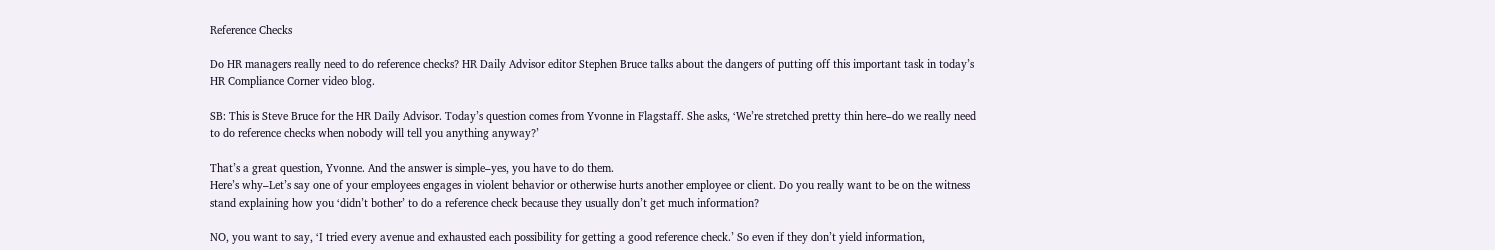Reference Checks

Do HR managers really need to do reference checks? HR Daily Advisor editor Stephen Bruce talks about the dangers of putting off this important task in today’s HR Compliance Corner video blog.

SB: This is Steve Bruce for the HR Daily Advisor. Today’s question comes from Yvonne in Flagstaff. She asks, ‘We’re stretched pretty thin here–do we really need to do reference checks when nobody will tell you anything anyway?’

That’s a great question, Yvonne. And the answer is simple–yes, you have to do them.
Here’s why–Let’s say one of your employees engages in violent behavior or otherwise hurts another employee or client. Do you really want to be on the witness stand explaining how you ‘didn’t bother’ to do a reference check because they usually don’t get much information?

NO, you want to say, ‘I tried every avenue and exhausted each possibility for getting a good reference check.’ So even if they don’t yield information,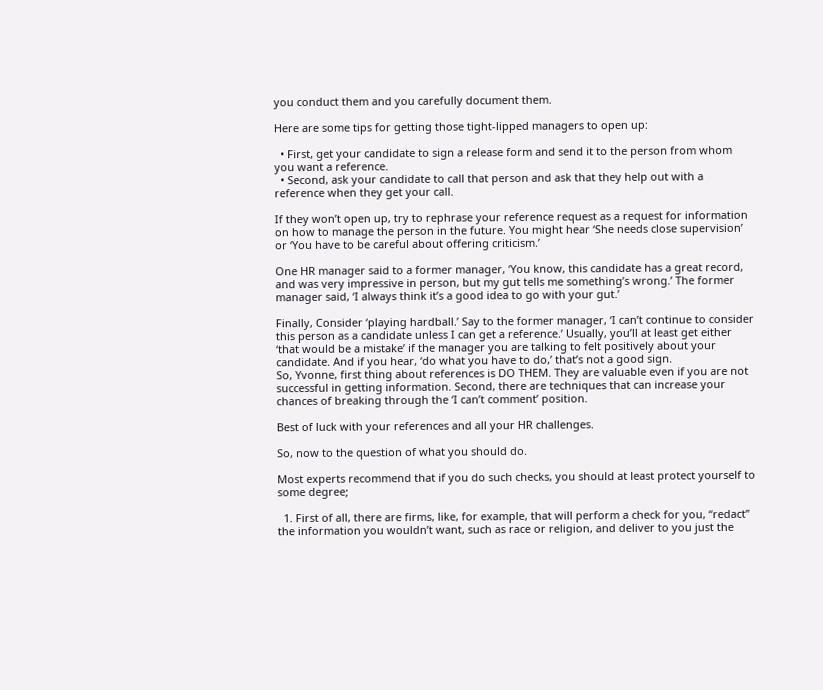you conduct them and you carefully document them.

Here are some tips for getting those tight-lipped managers to open up:

  • First, get your candidate to sign a release form and send it to the person from whom you want a reference.
  • Second, ask your candidate to call that person and ask that they help out with a reference when they get your call.

If they won’t open up, try to rephrase your reference request as a request for information on how to manage the person in the future. You might hear ‘She needs close supervision’ or ‘You have to be careful about offering criticism.’

One HR manager said to a former manager, ‘You know, this candidate has a great record, and was very impressive in person, but my gut tells me something’s wrong.’ The former manager said, ‘I always think it’s a good idea to go with your gut.’

Finally, Consider ‘playing hardball.’ Say to the former manager, ‘I can’t continue to consider this person as a candidate unless I can get a reference.’ Usually, you’ll at least get either ‘that would be a mistake’ if the manager you are talking to felt positively about your candidate. And if you hear, ‘do what you have to do,’ that’s not a good sign.
So, Yvonne, first thing about references is DO THEM. They are valuable even if you are not successful in getting information. Second, there are techniques that can increase your chances of breaking through the ‘I can’t comment’ position.

Best of luck with your references and all your HR challenges.

So, now to the question of what you should do.

Most experts recommend that if you do such checks, you should at least protect yourself to some degree;

  1. First of all, there are firms, like, for example, that will perform a check for you, “redact” the information you wouldn’t want, such as race or religion, and deliver to you just the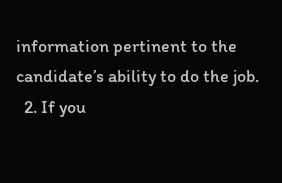information pertinent to the candidate’s ability to do the job.
  2. If you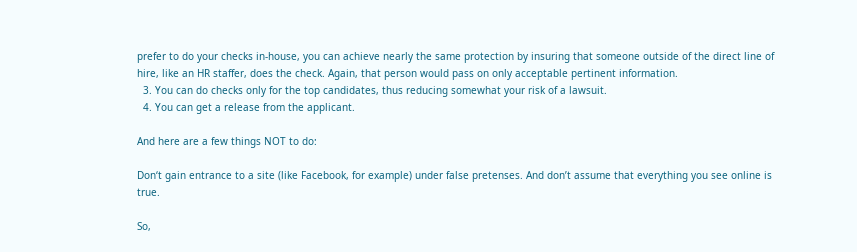prefer to do your checks in-house, you can achieve nearly the same protection by insuring that someone outside of the direct line of hire, like an HR staffer, does the check. Again, that person would pass on only acceptable pertinent information.
  3. You can do checks only for the top candidates, thus reducing somewhat your risk of a lawsuit.
  4. You can get a release from the applicant.

And here are a few things NOT to do:

Don‘t gain entrance to a site (like Facebook, for example) under false pretenses. And don’t assume that everything you see online is true.

So,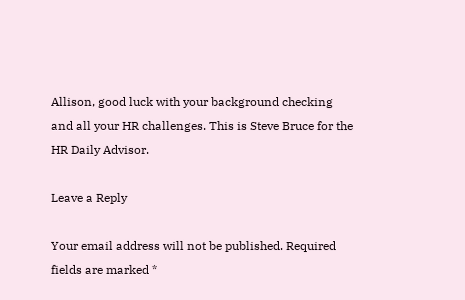Allison, good luck with your background checking and all your HR challenges. This is Steve Bruce for the HR Daily Advisor.

Leave a Reply

Your email address will not be published. Required fields are marked *